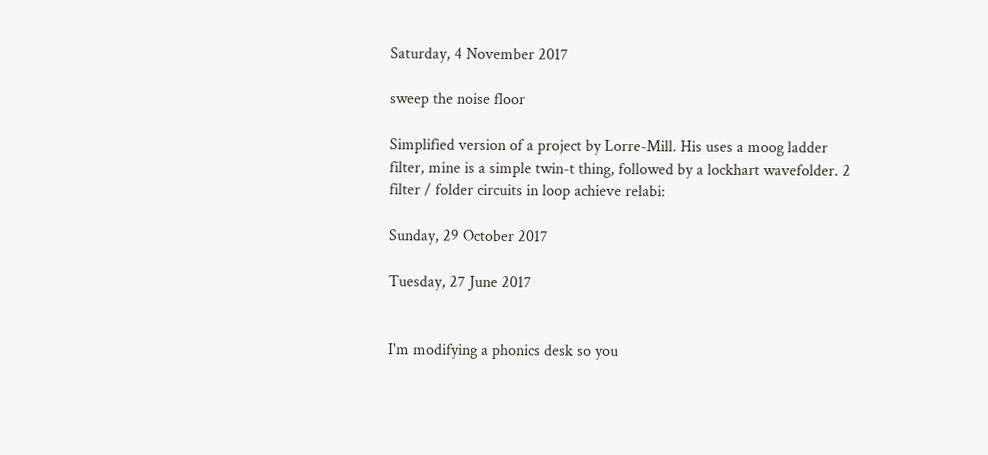Saturday, 4 November 2017

sweep the noise floor

Simplified version of a project by Lorre-Mill. His uses a moog ladder filter, mine is a simple twin-t thing, followed by a lockhart wavefolder. 2 filter / folder circuits in loop achieve relabi:

Sunday, 29 October 2017

Tuesday, 27 June 2017


I'm modifying a phonics desk so you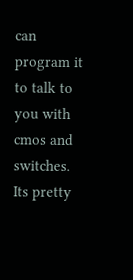can program it to talk to you with cmos and switches.  Its pretty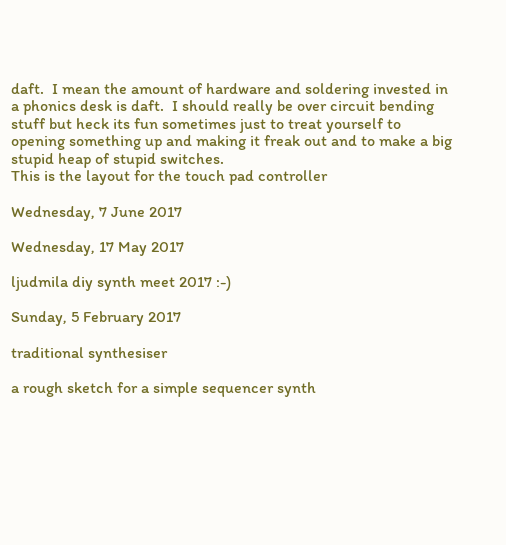daft.  I mean the amount of hardware and soldering invested in a phonics desk is daft.  I should really be over circuit bending stuff but heck its fun sometimes just to treat yourself to opening something up and making it freak out and to make a big stupid heap of stupid switches.
This is the layout for the touch pad controller

Wednesday, 7 June 2017

Wednesday, 17 May 2017

ljudmila diy synth meet 2017 :-)

Sunday, 5 February 2017

traditional synthesiser

a rough sketch for a simple sequencer synth